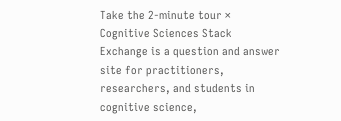Take the 2-minute tour ×
Cognitive Sciences Stack Exchange is a question and answer site for practitioners, researchers, and students in cognitive science,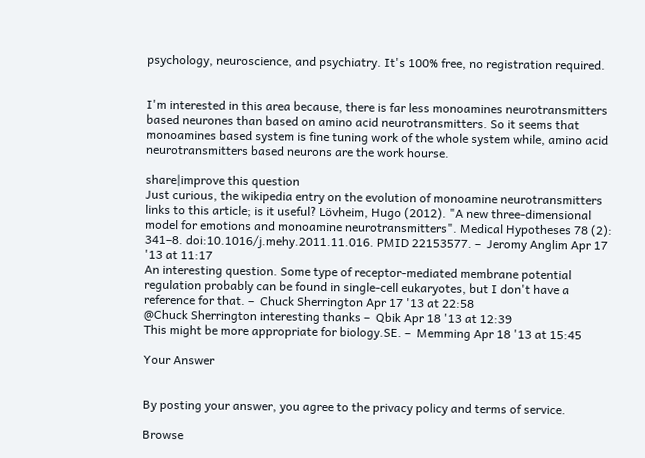psychology, neuroscience, and psychiatry. It's 100% free, no registration required.


I'm interested in this area because, there is far less monoamines neurotransmitters based neurones than based on amino acid neurotransmitters. So it seems that monoamines based system is fine tuning work of the whole system while, amino acid neurotransmitters based neurons are the work hourse.

share|improve this question
Just curious, the wikipedia entry on the evolution of monoamine neurotransmitters links to this article; is it useful? Lövheim, Hugo (2012). "A new three-dimensional model for emotions and monoamine neurotransmitters". Medical Hypotheses 78 (2): 341–8. doi:10.1016/j.mehy.2011.11.016. PMID 22153577. –  Jeromy Anglim Apr 17 '13 at 11:17
An interesting question. Some type of receptor-mediated membrane potential regulation probably can be found in single-cell eukaryotes, but I don't have a reference for that. –  Chuck Sherrington Apr 17 '13 at 22:58
@Chuck Sherrington interesting thanks –  Qbik Apr 18 '13 at 12:39
This might be more appropriate for biology.SE. –  Memming Apr 18 '13 at 15:45

Your Answer


By posting your answer, you agree to the privacy policy and terms of service.

Browse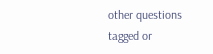other questions tagged or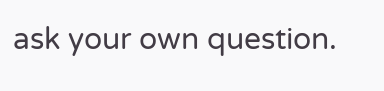ask your own question.